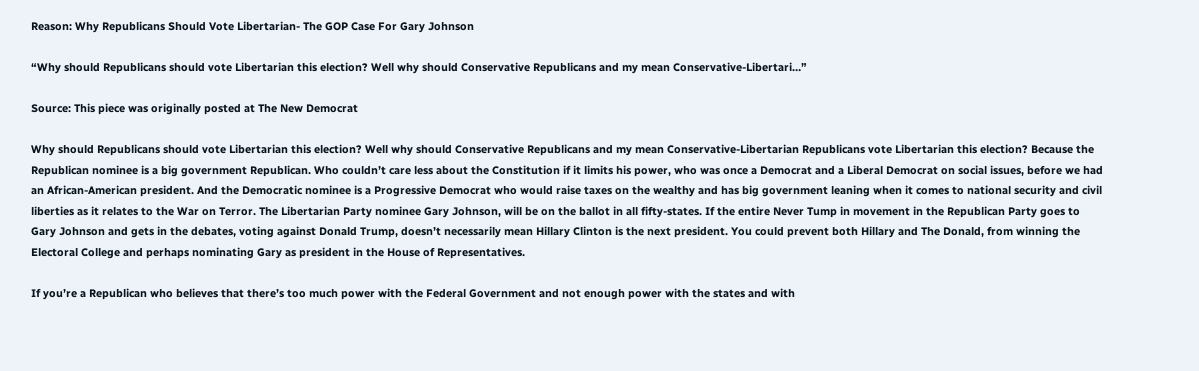Reason: Why Republicans Should Vote Libertarian- The GOP Case For Gary Johnson

“Why should Republicans should vote Libertarian this election? Well why should Conservative Republicans and my mean Conservative-Libertari…”

Source: This piece was originally posted at The New Democrat

Why should Republicans should vote Libertarian this election? Well why should Conservative Republicans and my mean Conservative-Libertarian Republicans vote Libertarian this election? Because the Republican nominee is a big government Republican. Who couldn’t care less about the Constitution if it limits his power, who was once a Democrat and a Liberal Democrat on social issues, before we had an African-American president. And the Democratic nominee is a Progressive Democrat who would raise taxes on the wealthy and has big government leaning when it comes to national security and civil liberties as it relates to the War on Terror. The Libertarian Party nominee Gary Johnson, will be on the ballot in all fifty-states. If the entire Never Tump in movement in the Republican Party goes to Gary Johnson and gets in the debates, voting against Donald Trump, doesn’t necessarily mean Hillary Clinton is the next president. You could prevent both Hillary and The Donald, from winning the Electoral College and perhaps nominating Gary as president in the House of Representatives.

If you’re a Republican who believes that there’s too much power with the Federal Government and not enough power with the states and with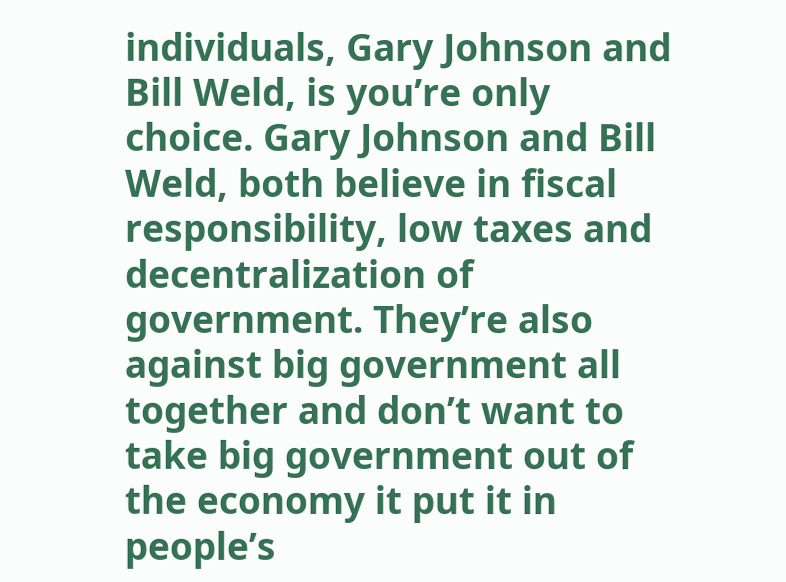individuals, Gary Johnson and Bill Weld, is you’re only choice. Gary Johnson and Bill Weld, both believe in fiscal responsibility, low taxes and decentralization of government. They’re also against big government all together and don’t want to take big government out of the economy it put it in people’s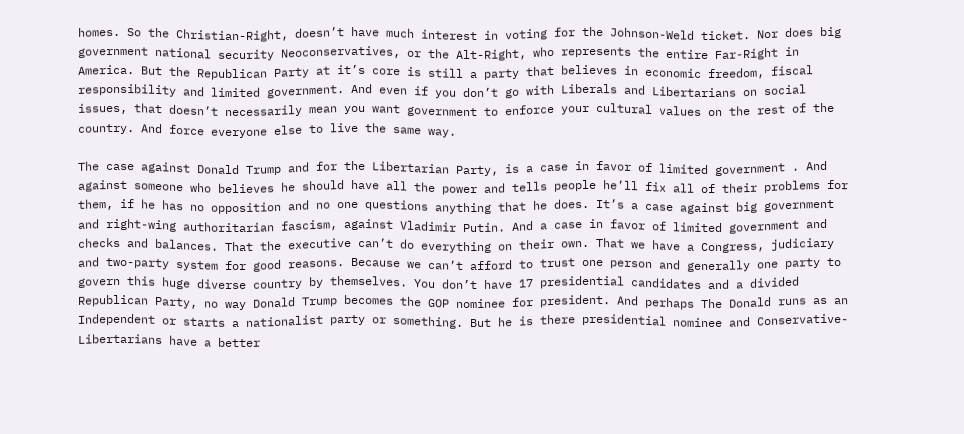homes. So the Christian-Right, doesn’t have much interest in voting for the Johnson-Weld ticket. Nor does big government national security Neoconservatives, or the Alt-Right, who represents the entire Far-Right in America. But the Republican Party at it’s core is still a party that believes in economic freedom, fiscal responsibility and limited government. And even if you don’t go with Liberals and Libertarians on social issues, that doesn’t necessarily mean you want government to enforce your cultural values on the rest of the country. And force everyone else to live the same way.

The case against Donald Trump and for the Libertarian Party, is a case in favor of limited government . And against someone who believes he should have all the power and tells people he’ll fix all of their problems for them, if he has no opposition and no one questions anything that he does. It’s a case against big government and right-wing authoritarian fascism, against Vladimir Putin. And a case in favor of limited government and checks and balances. That the executive can’t do everything on their own. That we have a Congress, judiciary and two-party system for good reasons. Because we can’t afford to trust one person and generally one party to govern this huge diverse country by themselves. You don’t have 17 presidential candidates and a divided Republican Party, no way Donald Trump becomes the GOP nominee for president. And perhaps The Donald runs as an Independent or starts a nationalist party or something. But he is there presidential nominee and Conservative-Libertarians have a better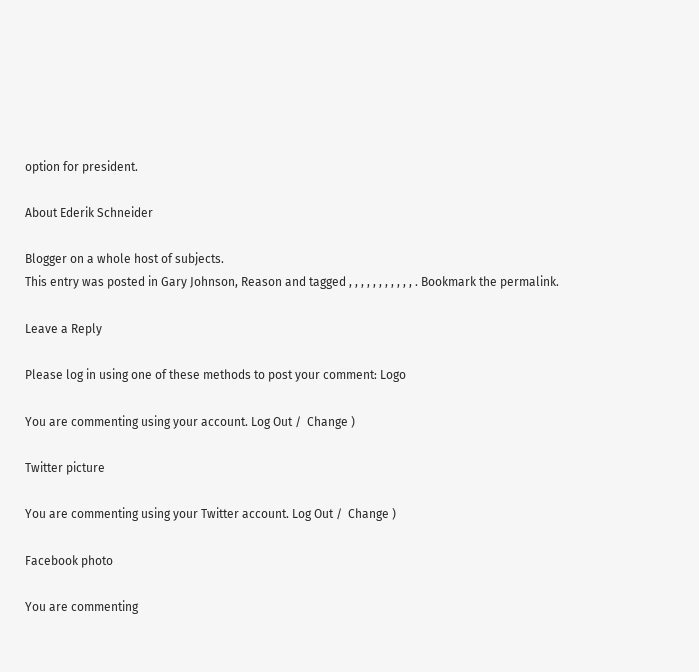option for president.

About Ederik Schneider

Blogger on a whole host of subjects.
This entry was posted in Gary Johnson, Reason and tagged , , , , , , , , , , , . Bookmark the permalink.

Leave a Reply

Please log in using one of these methods to post your comment: Logo

You are commenting using your account. Log Out /  Change )

Twitter picture

You are commenting using your Twitter account. Log Out /  Change )

Facebook photo

You are commenting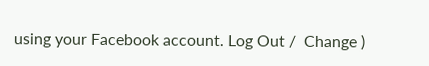using your Facebook account. Log Out /  Change )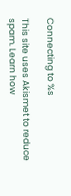Connecting to %s

This site uses Akismet to reduce spam. Learn how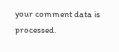your comment data is processed.